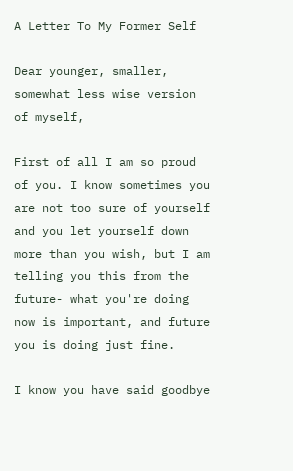A Letter To My Former Self

Dear younger, smaller, somewhat less wise version of myself,

First of all I am so proud of you. I know sometimes you are not too sure of yourself and you let yourself down more than you wish, but I am telling you this from the future- what you're doing now is important, and future you is doing just fine.

I know you have said goodbye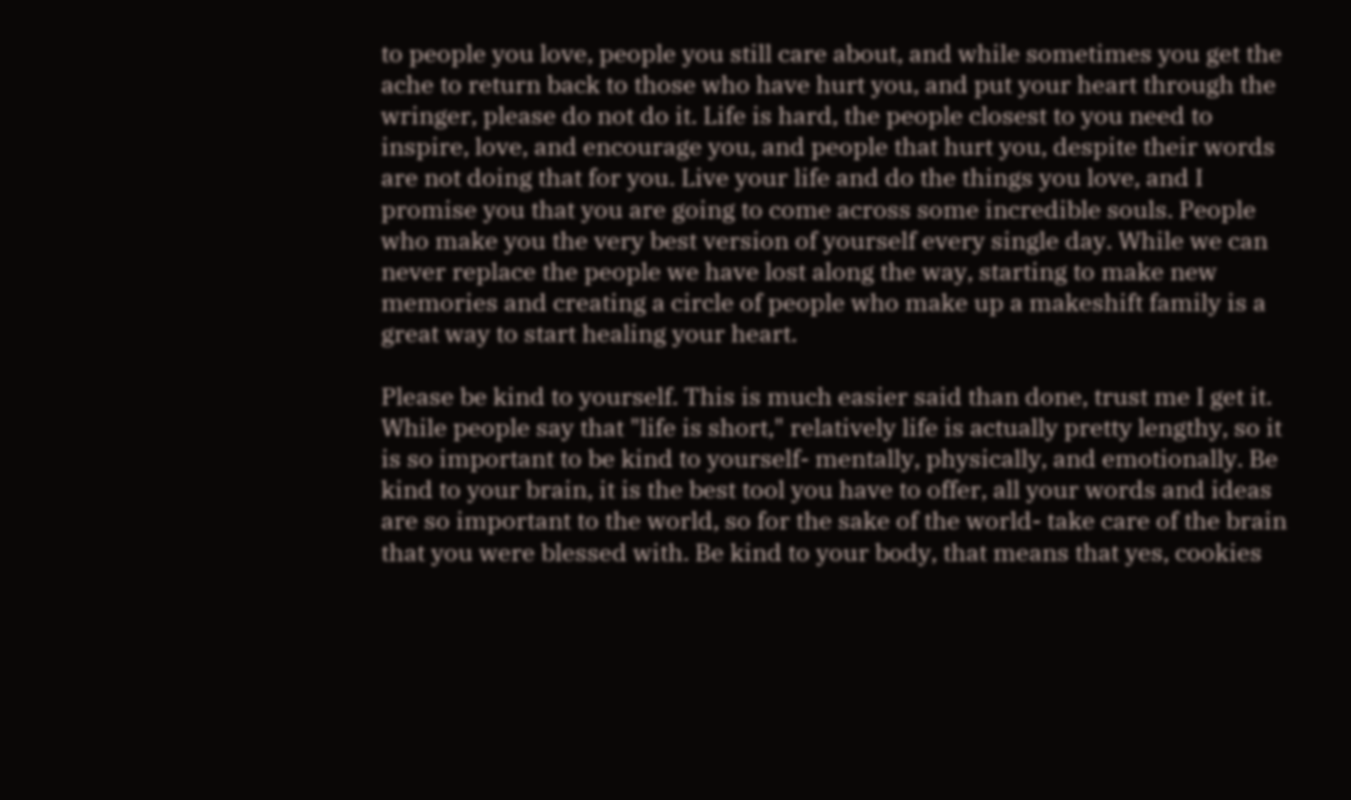to people you love, people you still care about, and while sometimes you get the ache to return back to those who have hurt you, and put your heart through the wringer, please do not do it. Life is hard, the people closest to you need to inspire, love, and encourage you, and people that hurt you, despite their words are not doing that for you. Live your life and do the things you love, and I promise you that you are going to come across some incredible souls. People who make you the very best version of yourself every single day. While we can never replace the people we have lost along the way, starting to make new memories and creating a circle of people who make up a makeshift family is a great way to start healing your heart.

Please be kind to yourself. This is much easier said than done, trust me I get it. While people say that "life is short," relatively life is actually pretty lengthy, so it is so important to be kind to yourself- mentally, physically, and emotionally. Be kind to your brain, it is the best tool you have to offer, all your words and ideas are so important to the world, so for the sake of the world- take care of the brain that you were blessed with. Be kind to your body, that means that yes, cookies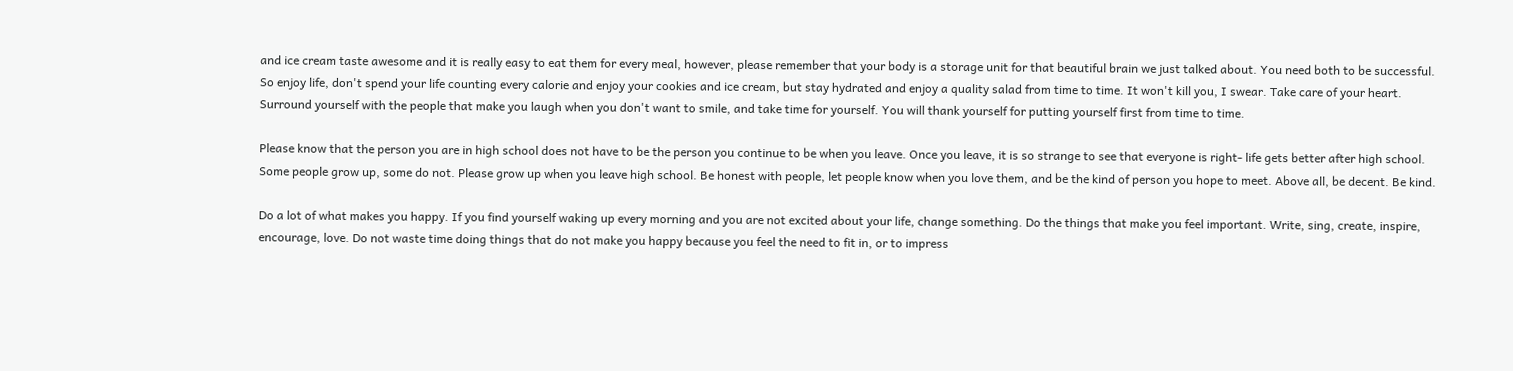and ice cream taste awesome and it is really easy to eat them for every meal, however, please remember that your body is a storage unit for that beautiful brain we just talked about. You need both to be successful. So enjoy life, don't spend your life counting every calorie and enjoy your cookies and ice cream, but stay hydrated and enjoy a quality salad from time to time. It won't kill you, I swear. Take care of your heart. Surround yourself with the people that make you laugh when you don't want to smile, and take time for yourself. You will thank yourself for putting yourself first from time to time.

Please know that the person you are in high school does not have to be the person you continue to be when you leave. Once you leave, it is so strange to see that everyone is right- life gets better after high school. Some people grow up, some do not. Please grow up when you leave high school. Be honest with people, let people know when you love them, and be the kind of person you hope to meet. Above all, be decent. Be kind.

Do a lot of what makes you happy. If you find yourself waking up every morning and you are not excited about your life, change something. Do the things that make you feel important. Write, sing, create, inspire, encourage, love. Do not waste time doing things that do not make you happy because you feel the need to fit in, or to impress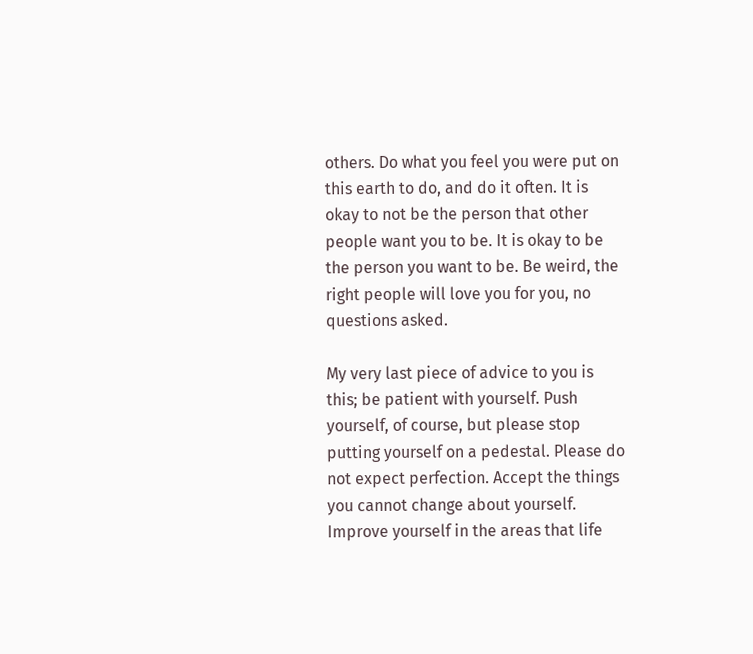others. Do what you feel you were put on this earth to do, and do it often. It is okay to not be the person that other people want you to be. It is okay to be the person you want to be. Be weird, the right people will love you for you, no questions asked.

My very last piece of advice to you is this; be patient with yourself. Push yourself, of course, but please stop putting yourself on a pedestal. Please do not expect perfection. Accept the things you cannot change about yourself. Improve yourself in the areas that life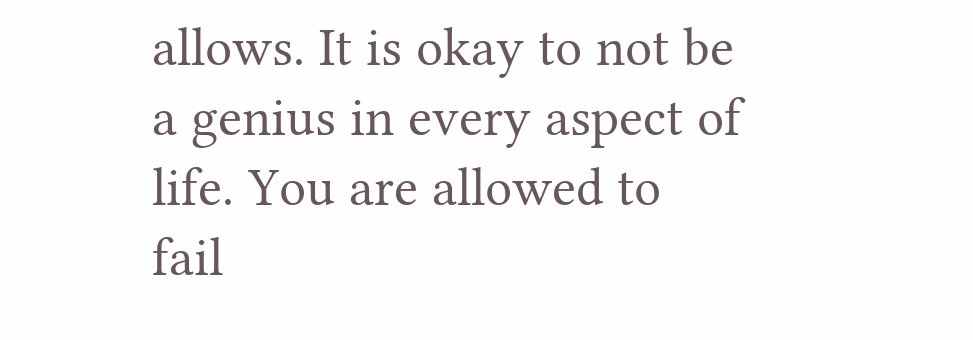allows. It is okay to not be a genius in every aspect of life. You are allowed to fail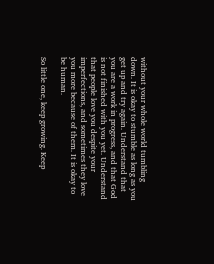without your whole world tumbling down. It is okay to stumble as long as you get up and try again. Understand that you are a work in progress, and that God is not finished with you yet. Understand that people love you despite your imperfections, and sometimes they love you more because of them. It is okay to be human.

So little one, keep growing. Keep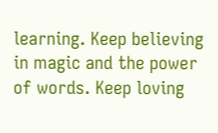learning. Keep believing in magic and the power of words. Keep loving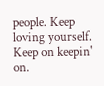people. Keep loving yourself. Keep on keepin' on.